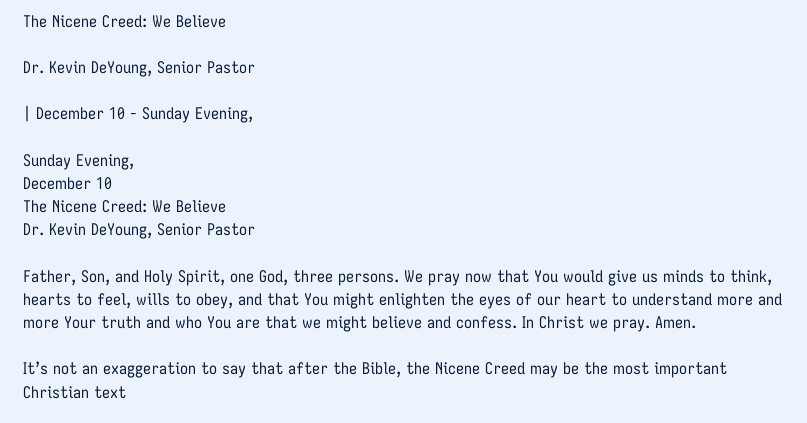The Nicene Creed: We Believe

Dr. Kevin DeYoung, Senior Pastor

| December 10 - Sunday Evening,

Sunday Evening,
December 10
The Nicene Creed: We Believe
Dr. Kevin DeYoung, Senior Pastor

Father, Son, and Holy Spirit, one God, three persons. We pray now that You would give us minds to think, hearts to feel, wills to obey, and that You might enlighten the eyes of our heart to understand more and more Your truth and who You are that we might believe and confess. In Christ we pray. Amen.

It’s not an exaggeration to say that after the Bible, the Nicene Creed may be the most important Christian text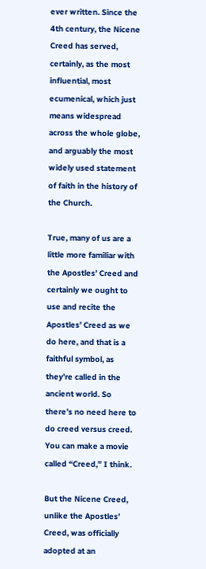ever written. Since the 4th century, the Nicene Creed has served, certainly, as the most influential, most ecumenical, which just means widespread across the whole globe, and arguably the most widely used statement of faith in the history of the Church.

True, many of us are a little more familiar with the Apostles’ Creed and certainly we ought to use and recite the Apostles’ Creed as we do here, and that is a faithful symbol, as they’re called in the ancient world. So there’s no need here to do creed versus creed. You can make a movie called “Creed,” I think.

But the Nicene Creed, unlike the Apostles’ Creed, was officially adopted at an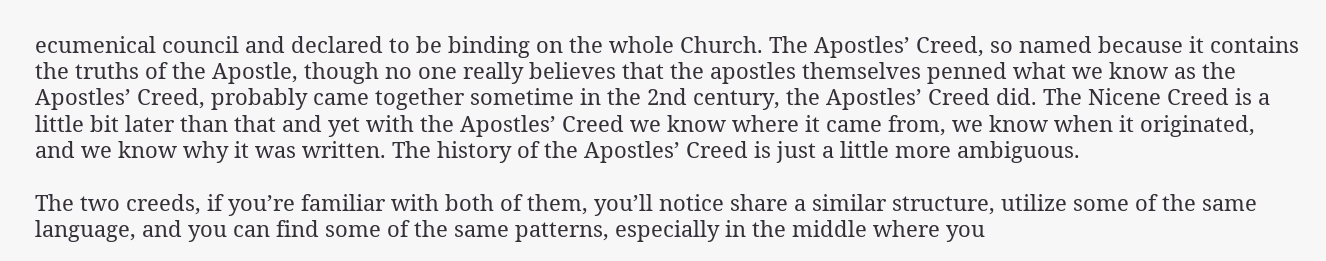ecumenical council and declared to be binding on the whole Church. The Apostles’ Creed, so named because it contains the truths of the Apostle, though no one really believes that the apostles themselves penned what we know as the Apostles’ Creed, probably came together sometime in the 2nd century, the Apostles’ Creed did. The Nicene Creed is a little bit later than that and yet with the Apostles’ Creed we know where it came from, we know when it originated, and we know why it was written. The history of the Apostles’ Creed is just a little more ambiguous.

The two creeds, if you’re familiar with both of them, you’ll notice share a similar structure, utilize some of the same language, and you can find some of the same patterns, especially in the middle where you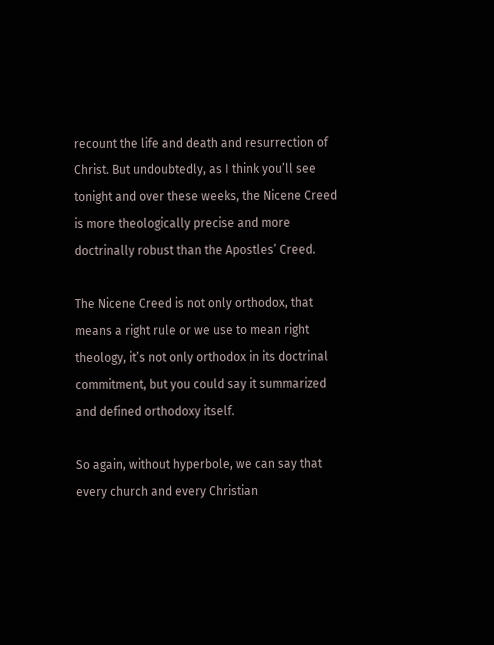recount the life and death and resurrection of Christ. But undoubtedly, as I think you’ll see tonight and over these weeks, the Nicene Creed is more theologically precise and more doctrinally robust than the Apostles’ Creed.

The Nicene Creed is not only orthodox, that means a right rule or we use to mean right theology, it’s not only orthodox in its doctrinal commitment, but you could say it summarized and defined orthodoxy itself.

So again, without hyperbole, we can say that every church and every Christian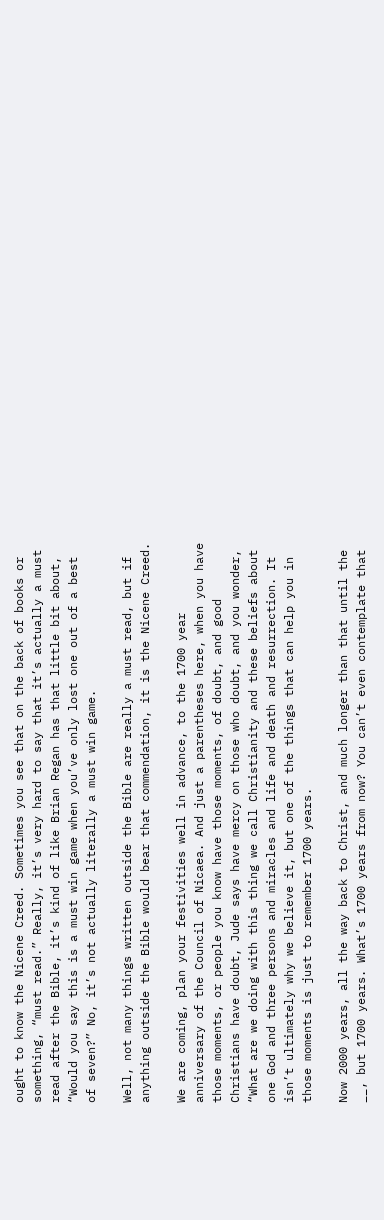ought to know the Nicene Creed. Sometimes you see that on the back of books or something, “must read.” Really, it’s very hard to say that it’s actually a must read after the Bible, it’s kind of like Brian Regan has that little bit about, “Would you say this is a must win game when you’ve only lost one out of a best of seven?” No, it’s not actually literally a must win game.

Well, not many things written outside the Bible are really a must read, but if anything outside the Bible would bear that commendation, it is the Nicene Creed.

We are coming, plan your festivities well in advance, to the 1700 year anniversary of the Council of Nicaea. And just a parentheses here, when you have those moments, or people you know have those moments, of doubt, and good Christians have doubt, Jude says have mercy on those who doubt, and you wonder, “What are we doing with this thing we call Christianity and these beliefs about one God and three persons and miracles and life and death and resurrection. It isn’t ultimately why we believe it, but one of the things that can help you in those moments is just to remember 1700 years.

Now 2000 years, all the way back to Christ, and much longer than that until the __, but 1700 years. What’s 1700 years from now? You can’t even contemplate that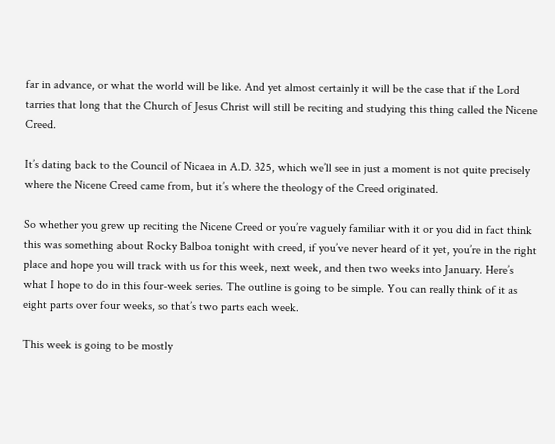far in advance, or what the world will be like. And yet almost certainly it will be the case that if the Lord tarries that long that the Church of Jesus Christ will still be reciting and studying this thing called the Nicene Creed.

It’s dating back to the Council of Nicaea in A.D. 325, which we’ll see in just a moment is not quite precisely where the Nicene Creed came from, but it’s where the theology of the Creed originated.

So whether you grew up reciting the Nicene Creed or you’re vaguely familiar with it or you did in fact think this was something about Rocky Balboa tonight with creed, if you’ve never heard of it yet, you’re in the right place and hope you will track with us for this week, next week, and then two weeks into January. Here’s what I hope to do in this four-week series. The outline is going to be simple. You can really think of it as eight parts over four weeks, so that’s two parts each week.

This week is going to be mostly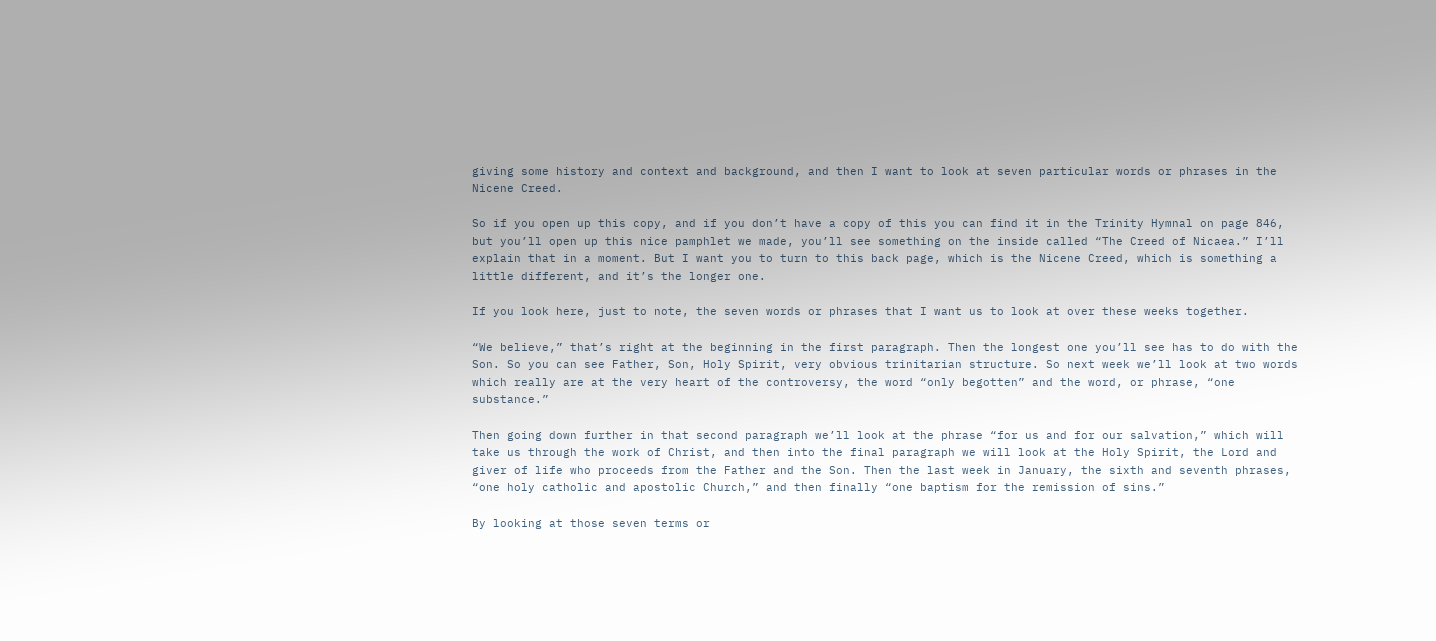giving some history and context and background, and then I want to look at seven particular words or phrases in the Nicene Creed.

So if you open up this copy, and if you don’t have a copy of this you can find it in the Trinity Hymnal on page 846, but you’ll open up this nice pamphlet we made, you’ll see something on the inside called “The Creed of Nicaea.” I’ll explain that in a moment. But I want you to turn to this back page, which is the Nicene Creed, which is something a little different, and it’s the longer one.

If you look here, just to note, the seven words or phrases that I want us to look at over these weeks together.

“We believe,” that’s right at the beginning in the first paragraph. Then the longest one you’ll see has to do with the Son. So you can see Father, Son, Holy Spirit, very obvious trinitarian structure. So next week we’ll look at two words which really are at the very heart of the controversy, the word “only begotten” and the word, or phrase, “one substance.”

Then going down further in that second paragraph we’ll look at the phrase “for us and for our salvation,” which will take us through the work of Christ, and then into the final paragraph we will look at the Holy Spirit, the Lord and giver of life who proceeds from the Father and the Son. Then the last week in January, the sixth and seventh phrases, “one holy catholic and apostolic Church,” and then finally “one baptism for the remission of sins.”

By looking at those seven terms or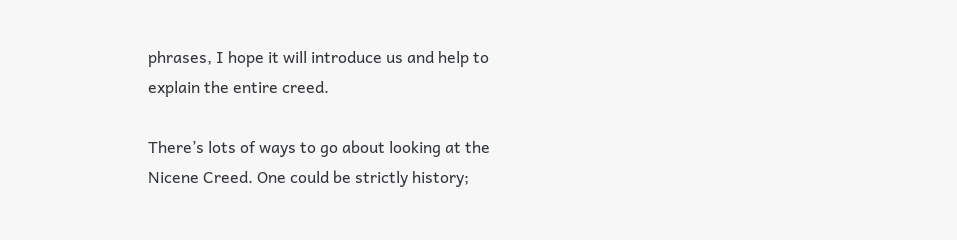phrases, I hope it will introduce us and help to explain the entire creed.

There’s lots of ways to go about looking at the Nicene Creed. One could be strictly history;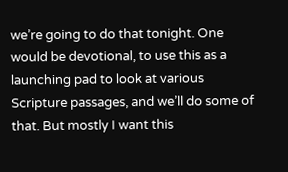we’re going to do that tonight. One would be devotional, to use this as a launching pad to look at various Scripture passages, and we’ll do some of that. But mostly I want this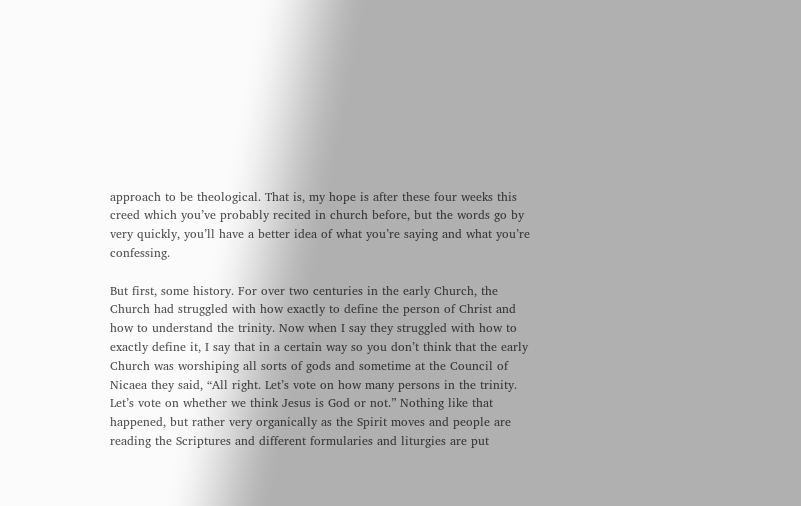approach to be theological. That is, my hope is after these four weeks this creed which you’ve probably recited in church before, but the words go by very quickly, you’ll have a better idea of what you’re saying and what you’re confessing.

But first, some history. For over two centuries in the early Church, the Church had struggled with how exactly to define the person of Christ and how to understand the trinity. Now when I say they struggled with how to exactly define it, I say that in a certain way so you don’t think that the early Church was worshiping all sorts of gods and sometime at the Council of Nicaea they said, “All right. Let’s vote on how many persons in the trinity. Let’s vote on whether we think Jesus is God or not.” Nothing like that happened, but rather very organically as the Spirit moves and people are reading the Scriptures and different formularies and liturgies are put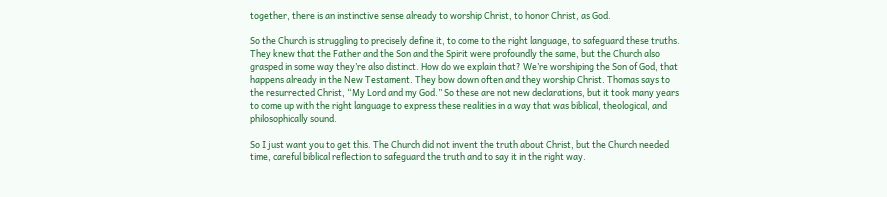together, there is an instinctive sense already to worship Christ, to honor Christ, as God.

So the Church is struggling to precisely define it, to come to the right language, to safeguard these truths. They knew that the Father and the Son and the Spirit were profoundly the same, but the Church also grasped in some way they’re also distinct. How do we explain that? We’re worshiping the Son of God, that happens already in the New Testament. They bow down often and they worship Christ. Thomas says to the resurrected Christ, “My Lord and my God.” So these are not new declarations, but it took many years to come up with the right language to express these realities in a way that was biblical, theological, and philosophically sound.

So I just want you to get this. The Church did not invent the truth about Christ, but the Church needed time, careful biblical reflection to safeguard the truth and to say it in the right way.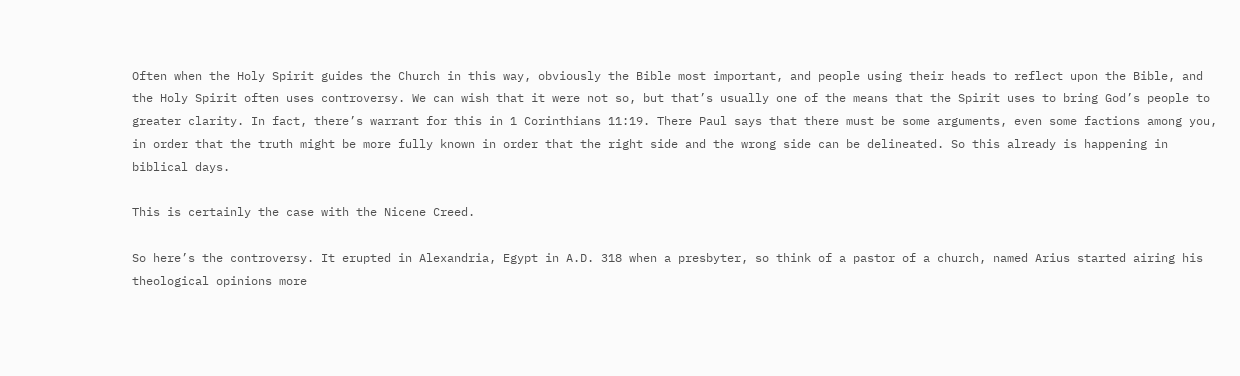Often when the Holy Spirit guides the Church in this way, obviously the Bible most important, and people using their heads to reflect upon the Bible, and the Holy Spirit often uses controversy. We can wish that it were not so, but that’s usually one of the means that the Spirit uses to bring God’s people to greater clarity. In fact, there’s warrant for this in 1 Corinthians 11:19. There Paul says that there must be some arguments, even some factions among you, in order that the truth might be more fully known in order that the right side and the wrong side can be delineated. So this already is happening in biblical days.

This is certainly the case with the Nicene Creed.

So here’s the controversy. It erupted in Alexandria, Egypt in A.D. 318 when a presbyter, so think of a pastor of a church, named Arius started airing his theological opinions more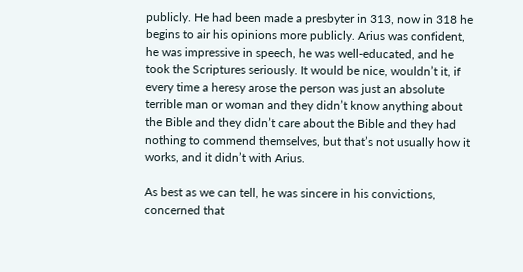publicly. He had been made a presbyter in 313, now in 318 he begins to air his opinions more publicly. Arius was confident, he was impressive in speech, he was well-educated, and he took the Scriptures seriously. It would be nice, wouldn’t it, if every time a heresy arose the person was just an absolute terrible man or woman and they didn’t know anything about the Bible and they didn’t care about the Bible and they had nothing to commend themselves, but that’s not usually how it works, and it didn’t with Arius.

As best as we can tell, he was sincere in his convictions, concerned that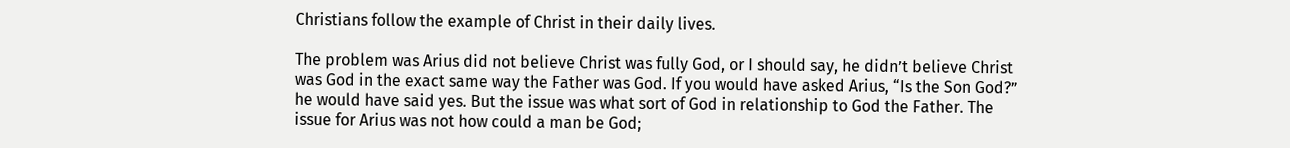Christians follow the example of Christ in their daily lives.

The problem was Arius did not believe Christ was fully God, or I should say, he didn’t believe Christ was God in the exact same way the Father was God. If you would have asked Arius, “Is the Son God?” he would have said yes. But the issue was what sort of God in relationship to God the Father. The issue for Arius was not how could a man be God;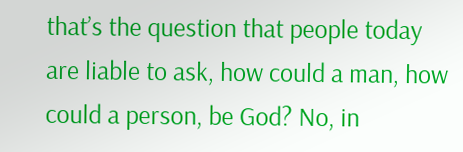that’s the question that people today are liable to ask, how could a man, how could a person, be God? No, in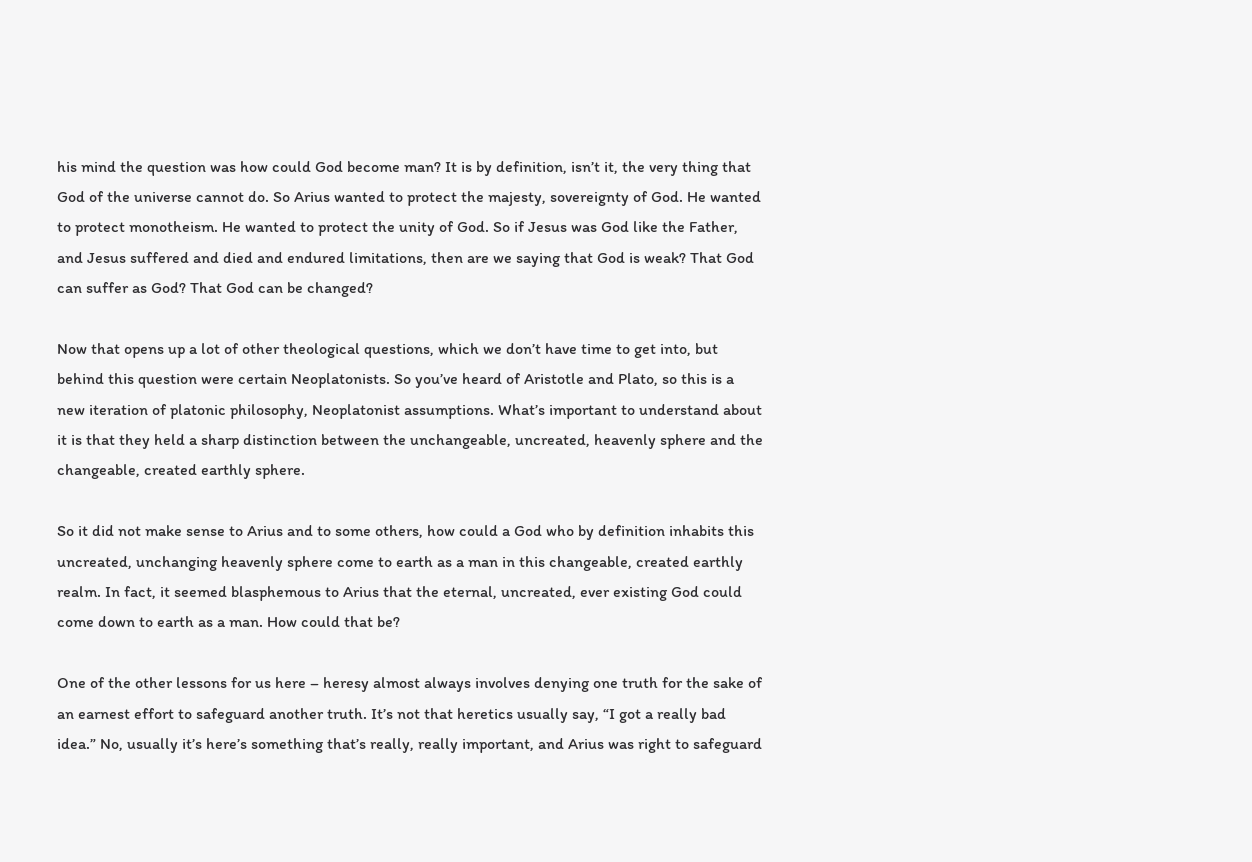his mind the question was how could God become man? It is by definition, isn’t it, the very thing that God of the universe cannot do. So Arius wanted to protect the majesty, sovereignty of God. He wanted to protect monotheism. He wanted to protect the unity of God. So if Jesus was God like the Father, and Jesus suffered and died and endured limitations, then are we saying that God is weak? That God can suffer as God? That God can be changed?

Now that opens up a lot of other theological questions, which we don’t have time to get into, but behind this question were certain Neoplatonists. So you’ve heard of Aristotle and Plato, so this is a new iteration of platonic philosophy, Neoplatonist assumptions. What’s important to understand about it is that they held a sharp distinction between the unchangeable, uncreated, heavenly sphere and the changeable, created earthly sphere.

So it did not make sense to Arius and to some others, how could a God who by definition inhabits this uncreated, unchanging heavenly sphere come to earth as a man in this changeable, created earthly realm. In fact, it seemed blasphemous to Arius that the eternal, uncreated, ever existing God could come down to earth as a man. How could that be?

One of the other lessons for us here – heresy almost always involves denying one truth for the sake of an earnest effort to safeguard another truth. It’s not that heretics usually say, “I got a really bad idea.” No, usually it’s here’s something that’s really, really important, and Arius was right to safeguard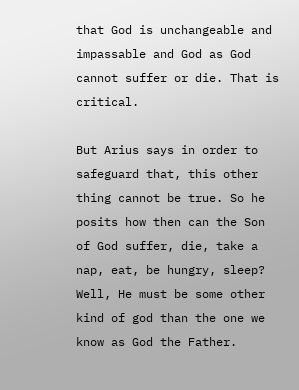that God is unchangeable and impassable and God as God cannot suffer or die. That is critical.

But Arius says in order to safeguard that, this other thing cannot be true. So he posits how then can the Son of God suffer, die, take a nap, eat, be hungry, sleep? Well, He must be some other kind of god than the one we know as God the Father.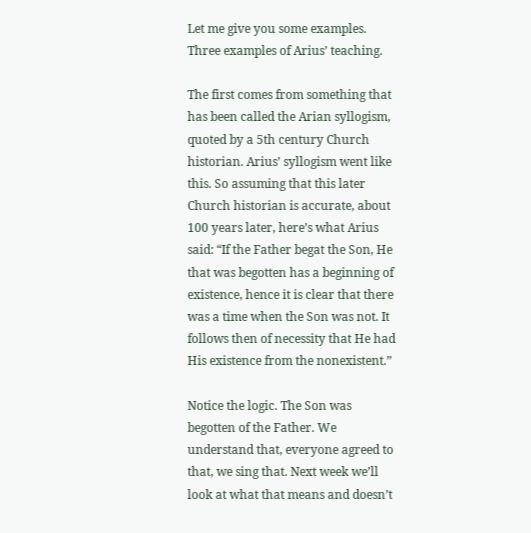Let me give you some examples. Three examples of Arius’ teaching.

The first comes from something that has been called the Arian syllogism, quoted by a 5th century Church historian. Arius’ syllogism went like this. So assuming that this later Church historian is accurate, about 100 years later, here’s what Arius said: “If the Father begat the Son, He that was begotten has a beginning of existence, hence it is clear that there was a time when the Son was not. It follows then of necessity that He had His existence from the nonexistent.”

Notice the logic. The Son was begotten of the Father. We understand that, everyone agreed to that, we sing that. Next week we’ll look at what that means and doesn’t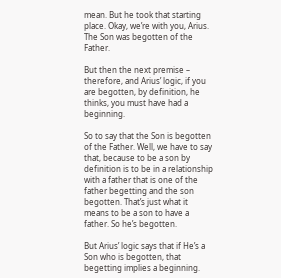mean. But he took that starting place. Okay, we’re with you, Arius. The Son was begotten of the Father.

But then the next premise – therefore, and Arius’ logic, if you are begotten, by definition, he thinks, you must have had a beginning.

So to say that the Son is begotten of the Father. Well, we have to say that, because to be a son by definition is to be in a relationship with a father that is one of the father begetting and the son begotten. That’s just what it means to be a son to have a father. So he’s begotten.

But Arius’ logic says that if He’s a Son who is begotten, that begetting implies a beginning.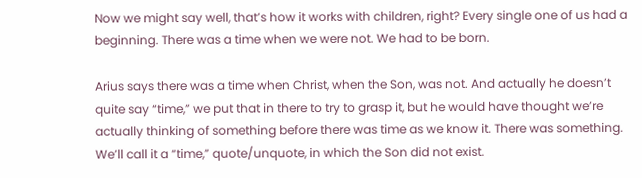Now we might say well, that’s how it works with children, right? Every single one of us had a beginning. There was a time when we were not. We had to be born.

Arius says there was a time when Christ, when the Son, was not. And actually he doesn’t quite say “time,” we put that in there to try to grasp it, but he would have thought we’re actually thinking of something before there was time as we know it. There was something. We’ll call it a “time,” quote/unquote, in which the Son did not exist.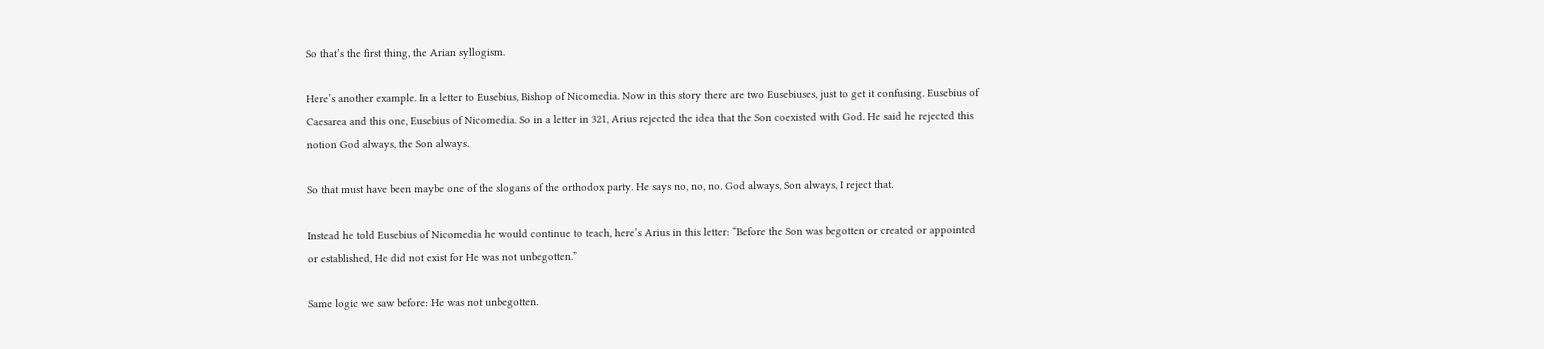So that’s the first thing, the Arian syllogism.

Here’s another example. In a letter to Eusebius, Bishop of Nicomedia. Now in this story there are two Eusebiuses, just to get it confusing. Eusebius of Caesarea and this one, Eusebius of Nicomedia. So in a letter in 321, Arius rejected the idea that the Son coexisted with God. He said he rejected this notion God always, the Son always.

So that must have been maybe one of the slogans of the orthodox party. He says no, no, no. God always, Son always, I reject that.

Instead he told Eusebius of Nicomedia he would continue to teach, here’s Arius in this letter: “Before the Son was begotten or created or appointed or established, He did not exist for He was not unbegotten.”

Same logic we saw before: He was not unbegotten.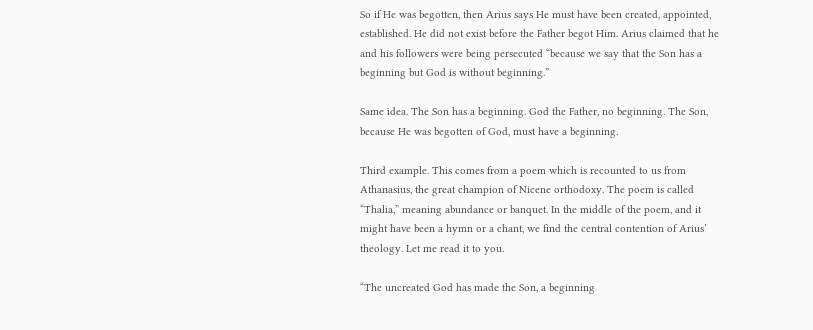So if He was begotten, then Arius says He must have been created, appointed, established. He did not exist before the Father begot Him. Arius claimed that he and his followers were being persecuted “because we say that the Son has a beginning but God is without beginning.”

Same idea. The Son has a beginning. God the Father, no beginning. The Son, because He was begotten of God, must have a beginning.

Third example. This comes from a poem which is recounted to us from Athanasius, the great champion of Nicene orthodoxy. The poem is called “Thalia,” meaning abundance or banquet. In the middle of the poem, and it might have been a hymn or a chant, we find the central contention of Arius’ theology. Let me read it to you.

“The uncreated God has made the Son, a beginning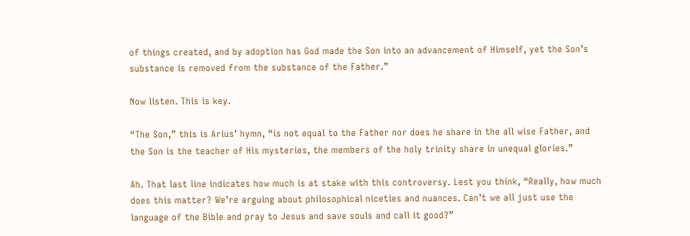of things created, and by adoption has God made the Son into an advancement of Himself, yet the Son’s substance is removed from the substance of the Father.”

Now listen. This is key.

“The Son,” this is Arius’ hymn, “is not equal to the Father nor does he share in the all wise Father, and the Son is the teacher of His mysteries, the members of the holy trinity share in unequal glories.”

Ah. That last line indicates how much is at stake with this controversy. Lest you think, “Really, how much does this matter? We’re arguing about philosophical niceties and nuances. Can’t we all just use the language of the Bible and pray to Jesus and save souls and call it good?”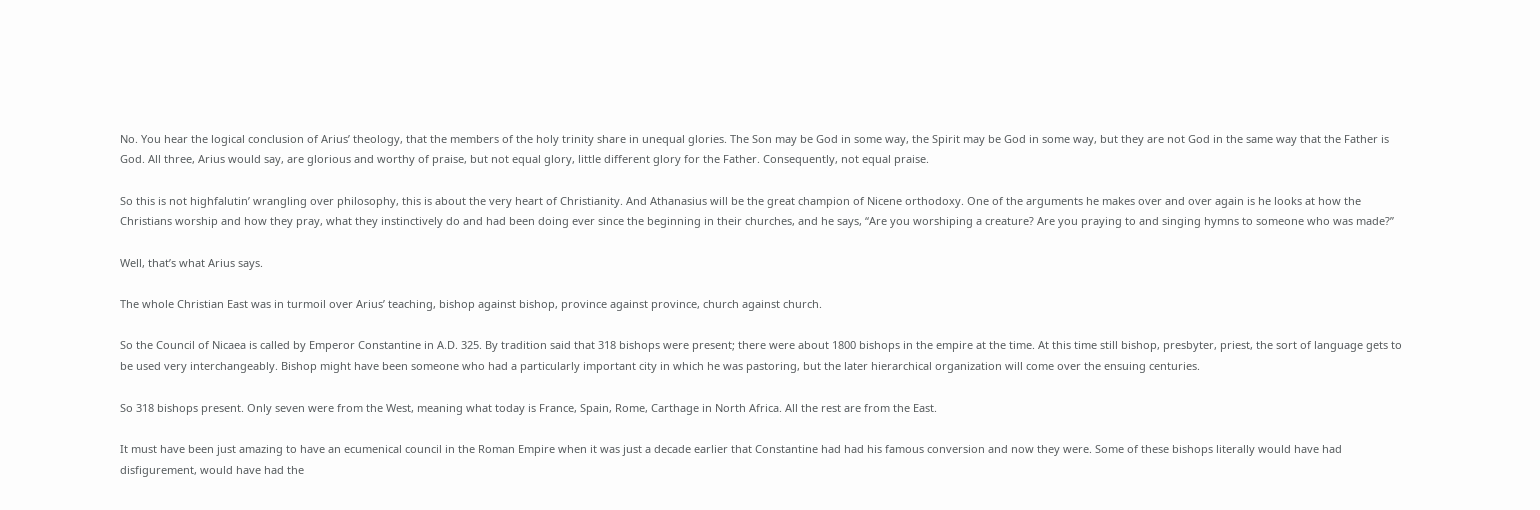No. You hear the logical conclusion of Arius’ theology, that the members of the holy trinity share in unequal glories. The Son may be God in some way, the Spirit may be God in some way, but they are not God in the same way that the Father is God. All three, Arius would say, are glorious and worthy of praise, but not equal glory, little different glory for the Father. Consequently, not equal praise.

So this is not highfalutin’ wrangling over philosophy, this is about the very heart of Christianity. And Athanasius will be the great champion of Nicene orthodoxy. One of the arguments he makes over and over again is he looks at how the Christians worship and how they pray, what they instinctively do and had been doing ever since the beginning in their churches, and he says, “Are you worshiping a creature? Are you praying to and singing hymns to someone who was made?”

Well, that’s what Arius says.

The whole Christian East was in turmoil over Arius’ teaching, bishop against bishop, province against province, church against church.

So the Council of Nicaea is called by Emperor Constantine in A.D. 325. By tradition said that 318 bishops were present; there were about 1800 bishops in the empire at the time. At this time still bishop, presbyter, priest, the sort of language gets to be used very interchangeably. Bishop might have been someone who had a particularly important city in which he was pastoring, but the later hierarchical organization will come over the ensuing centuries.

So 318 bishops present. Only seven were from the West, meaning what today is France, Spain, Rome, Carthage in North Africa. All the rest are from the East.

It must have been just amazing to have an ecumenical council in the Roman Empire when it was just a decade earlier that Constantine had had his famous conversion and now they were. Some of these bishops literally would have had disfigurement, would have had the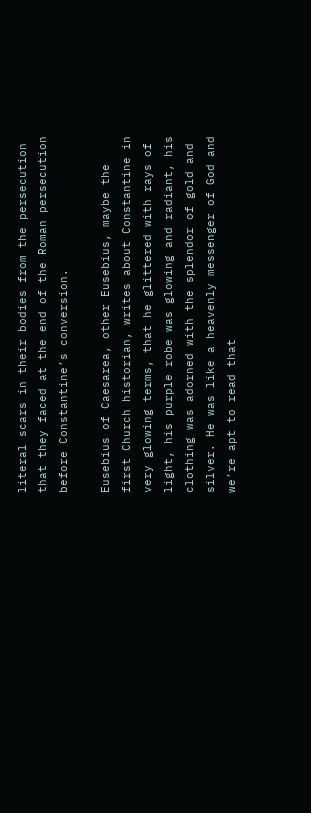literal scars in their bodies from the persecution that they faced at the end of the Roman persecution before Constantine’s conversion.

Eusebius of Caesarea, other Eusebius, maybe the first Church historian, writes about Constantine in very glowing terms, that he glittered with rays of light, his purple robe was glowing and radiant, his clothing was adorned with the splendor of gold and silver. He was like a heavenly messenger of God and we’re apt to read that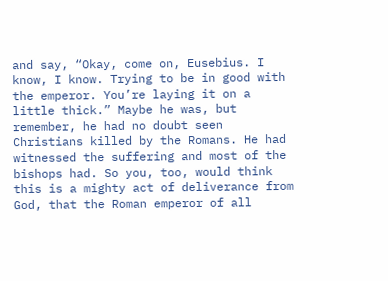and say, “Okay, come on, Eusebius. I know, I know. Trying to be in good with the emperor. You’re laying it on a little thick.” Maybe he was, but remember, he had no doubt seen Christians killed by the Romans. He had witnessed the suffering and most of the bishops had. So you, too, would think this is a mighty act of deliverance from God, that the Roman emperor of all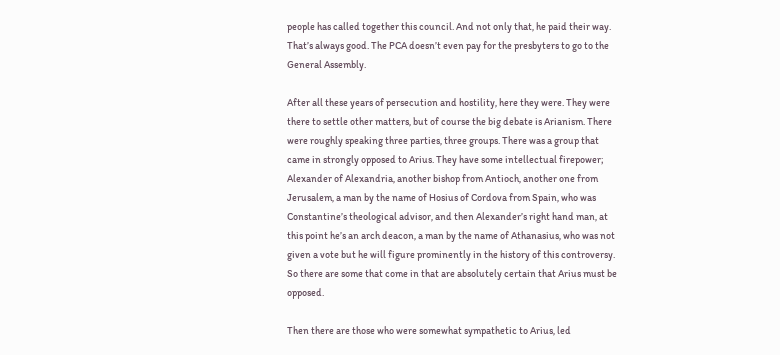people has called together this council. And not only that, he paid their way. That’s always good. The PCA doesn’t even pay for the presbyters to go to the General Assembly.

After all these years of persecution and hostility, here they were. They were there to settle other matters, but of course the big debate is Arianism. There were roughly speaking three parties, three groups. There was a group that came in strongly opposed to Arius. They have some intellectual firepower; Alexander of Alexandria, another bishop from Antioch, another one from Jerusalem, a man by the name of Hosius of Cordova from Spain, who was Constantine’s theological advisor, and then Alexander’s right hand man, at this point he’s an arch deacon, a man by the name of Athanasius, who was not given a vote but he will figure prominently in the history of this controversy. So there are some that come in that are absolutely certain that Arius must be opposed.

Then there are those who were somewhat sympathetic to Arius, led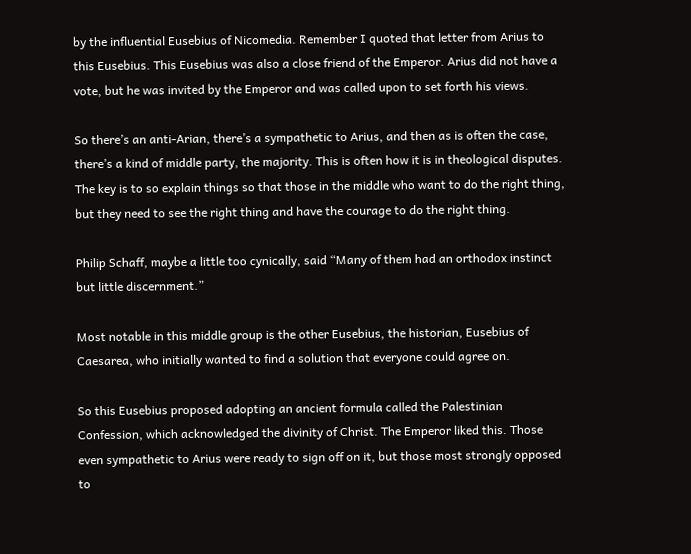by the influential Eusebius of Nicomedia. Remember I quoted that letter from Arius to this Eusebius. This Eusebius was also a close friend of the Emperor. Arius did not have a vote, but he was invited by the Emperor and was called upon to set forth his views.

So there’s an anti-Arian, there’s a sympathetic to Arius, and then as is often the case, there’s a kind of middle party, the majority. This is often how it is in theological disputes. The key is to so explain things so that those in the middle who want to do the right thing, but they need to see the right thing and have the courage to do the right thing.

Philip Schaff, maybe a little too cynically, said “Many of them had an orthodox instinct but little discernment.”

Most notable in this middle group is the other Eusebius, the historian, Eusebius of Caesarea, who initially wanted to find a solution that everyone could agree on.

So this Eusebius proposed adopting an ancient formula called the Palestinian Confession, which acknowledged the divinity of Christ. The Emperor liked this. Those even sympathetic to Arius were ready to sign off on it, but those most strongly opposed to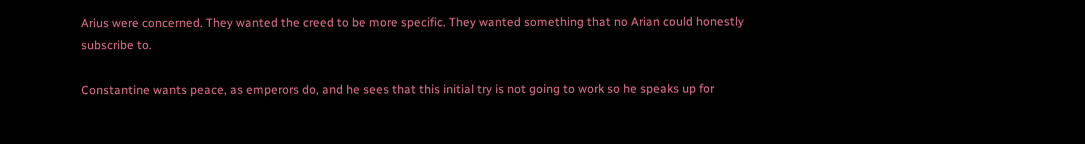Arius were concerned. They wanted the creed to be more specific. They wanted something that no Arian could honestly subscribe to.

Constantine wants peace, as emperors do, and he sees that this initial try is not going to work so he speaks up for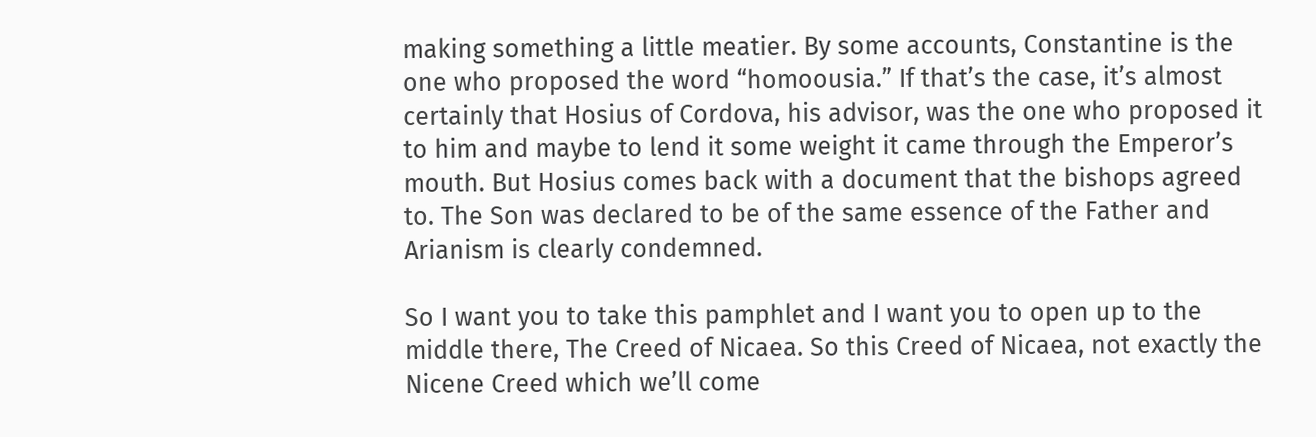making something a little meatier. By some accounts, Constantine is the one who proposed the word “homoousia.” If that’s the case, it’s almost certainly that Hosius of Cordova, his advisor, was the one who proposed it to him and maybe to lend it some weight it came through the Emperor’s mouth. But Hosius comes back with a document that the bishops agreed to. The Son was declared to be of the same essence of the Father and Arianism is clearly condemned.

So I want you to take this pamphlet and I want you to open up to the middle there, The Creed of Nicaea. So this Creed of Nicaea, not exactly the Nicene Creed which we’ll come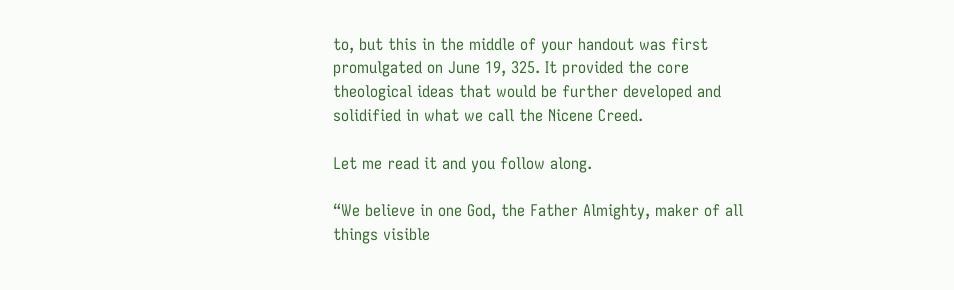to, but this in the middle of your handout was first promulgated on June 19, 325. It provided the core theological ideas that would be further developed and solidified in what we call the Nicene Creed.

Let me read it and you follow along.

“We believe in one God, the Father Almighty, maker of all things visible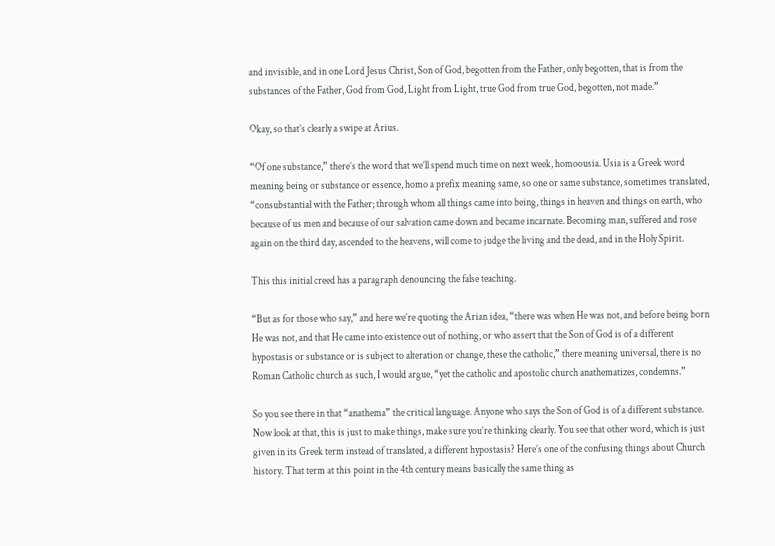and invisible, and in one Lord Jesus Christ, Son of God, begotten from the Father, only begotten, that is from the substances of the Father, God from God, Light from Light, true God from true God, begotten, not made.”

Okay, so that’s clearly a swipe at Arius.

“Of one substance,” there’s the word that we’ll spend much time on next week, homoousia. Usia is a Greek word meaning being or substance or essence, homo a prefix meaning same, so one or same substance, sometimes translated, “consubstantial with the Father; through whom all things came into being, things in heaven and things on earth, who because of us men and because of our salvation came down and became incarnate. Becoming man, suffered and rose again on the third day, ascended to the heavens, will come to judge the living and the dead, and in the Holy Spirit.

This this initial creed has a paragraph denouncing the false teaching.

“But as for those who say,” and here we’re quoting the Arian idea, “there was when He was not, and before being born He was not, and that He came into existence out of nothing, or who assert that the Son of God is of a different hypostasis or substance or is subject to alteration or change, these the catholic,” there meaning universal, there is no Roman Catholic church as such, I would argue, “yet the catholic and apostolic church anathematizes, condemns.”

So you see there in that “anathema” the critical language. Anyone who says the Son of God is of a different substance. Now look at that, this is just to make things, make sure you’re thinking clearly. You see that other word, which is just given in its Greek term instead of translated, a different hypostasis? Here’s one of the confusing things about Church history. That term at this point in the 4th century means basically the same thing as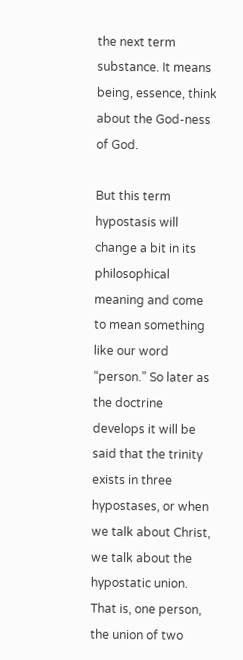the next term substance. It means being, essence, think about the God-ness of God.

But this term hypostasis will change a bit in its philosophical meaning and come to mean something like our word “person.” So later as the doctrine develops it will be said that the trinity exists in three hypostases, or when we talk about Christ, we talk about the hypostatic union. That is, one person, the union of two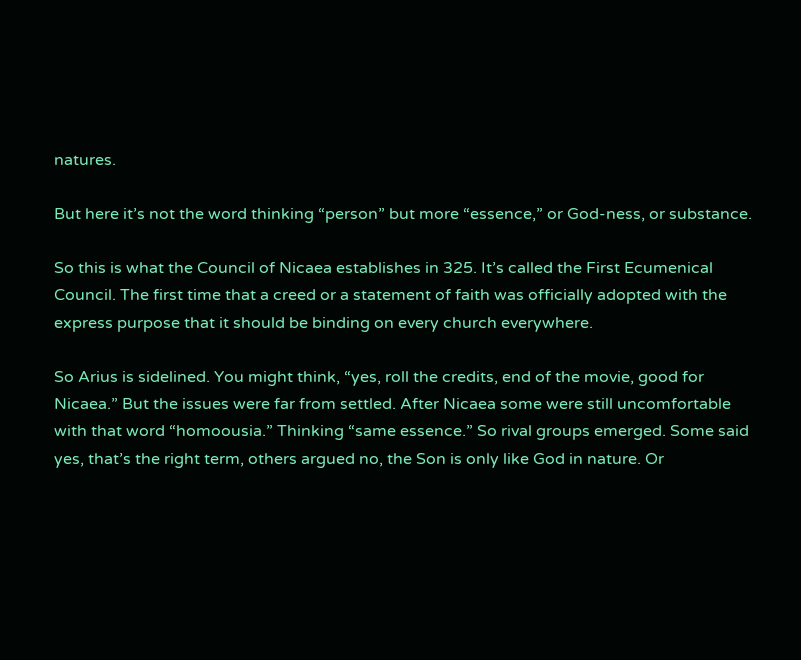natures.

But here it’s not the word thinking “person” but more “essence,” or God-ness, or substance.

So this is what the Council of Nicaea establishes in 325. It’s called the First Ecumenical Council. The first time that a creed or a statement of faith was officially adopted with the express purpose that it should be binding on every church everywhere.

So Arius is sidelined. You might think, “yes, roll the credits, end of the movie, good for Nicaea.” But the issues were far from settled. After Nicaea some were still uncomfortable with that word “homoousia.” Thinking “same essence.” So rival groups emerged. Some said yes, that’s the right term, others argued no, the Son is only like God in nature. Or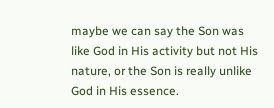maybe we can say the Son was like God in His activity but not His nature, or the Son is really unlike God in His essence.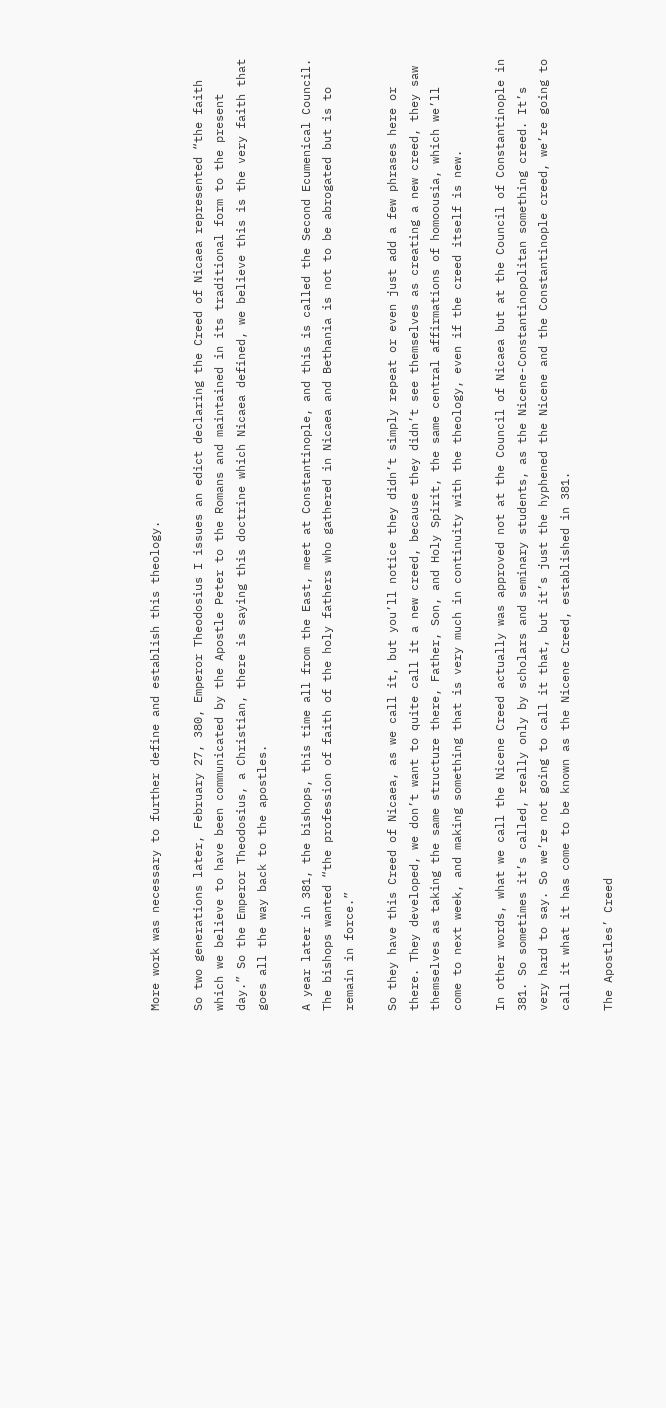More work was necessary to further define and establish this theology.

So two generations later, February 27, 380, Emperor Theodosius I issues an edict declaring the Creed of Nicaea represented “the faith which we believe to have been communicated by the Apostle Peter to the Romans and maintained in its traditional form to the present day.” So the Emperor Theodosius, a Christian, there is saying this doctrine which Nicaea defined, we believe this is the very faith that goes all the way back to the apostles.

A year later in 381, the bishops, this time all from the East, meet at Constantinople, and this is called the Second Ecumenical Council. The bishops wanted “the profession of faith of the holy fathers who gathered in Nicaea and Bethania is not to be abrogated but is to remain in force.”

So they have this Creed of Nicaea, as we call it, but you’ll notice they didn’t simply repeat or even just add a few phrases here or there. They developed, we don’t want to quite call it a new creed, because they didn’t see themselves as creating a new creed, they saw themselves as taking the same structure there, Father, Son, and Holy Spirit, the same central affirmations of homoousia, which we’ll come to next week, and making something that is very much in continuity with the theology, even if the creed itself is new.

In other words, what we call the Nicene Creed actually was approved not at the Council of Nicaea but at the Council of Constantinople in 381. So sometimes it’s called, really only by scholars and seminary students, as the Nicene-Constantinopolitan something creed. It’s very hard to say. So we’re not going to call it that, but it’s just the hyphened the Nicene and the Constantinople creed, we’re going to call it what it has come to be known as the Nicene Creed, established in 381.

The Apostles’ Creed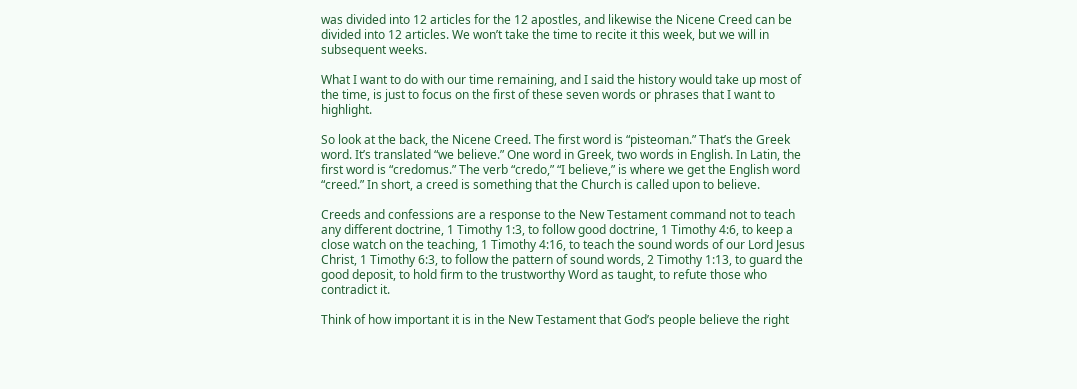was divided into 12 articles for the 12 apostles, and likewise the Nicene Creed can be divided into 12 articles. We won’t take the time to recite it this week, but we will in subsequent weeks.

What I want to do with our time remaining, and I said the history would take up most of the time, is just to focus on the first of these seven words or phrases that I want to highlight.

So look at the back, the Nicene Creed. The first word is “pisteoman.” That’s the Greek word. It’s translated “we believe.” One word in Greek, two words in English. In Latin, the first word is “credomus.” The verb “credo,” “I believe,” is where we get the English word “creed.” In short, a creed is something that the Church is called upon to believe.

Creeds and confessions are a response to the New Testament command not to teach any different doctrine, 1 Timothy 1:3, to follow good doctrine, 1 Timothy 4:6, to keep a close watch on the teaching, 1 Timothy 4:16, to teach the sound words of our Lord Jesus Christ, 1 Timothy 6:3, to follow the pattern of sound words, 2 Timothy 1:13, to guard the good deposit, to hold firm to the trustworthy Word as taught, to refute those who contradict it.

Think of how important it is in the New Testament that God’s people believe the right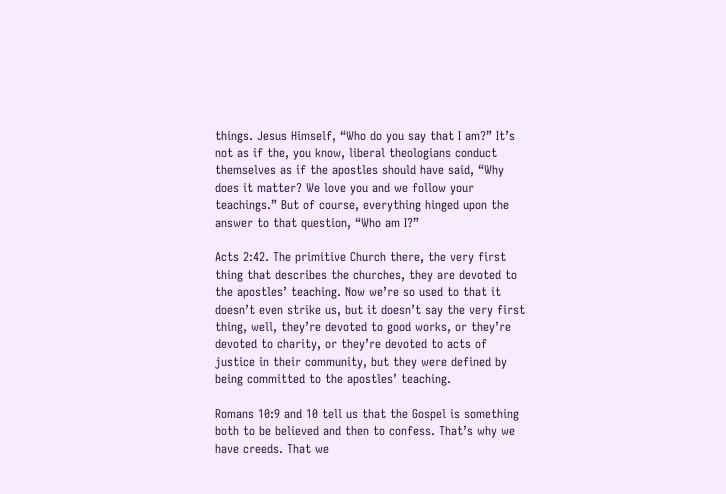things. Jesus Himself, “Who do you say that I am?” It’s not as if the, you know, liberal theologians conduct themselves as if the apostles should have said, “Why does it matter? We love you and we follow your teachings.” But of course, everything hinged upon the answer to that question, “Who am I?”

Acts 2:42. The primitive Church there, the very first thing that describes the churches, they are devoted to the apostles’ teaching. Now we’re so used to that it doesn’t even strike us, but it doesn’t say the very first thing, well, they’re devoted to good works, or they’re devoted to charity, or they’re devoted to acts of justice in their community, but they were defined by being committed to the apostles’ teaching.

Romans 10:9 and 10 tell us that the Gospel is something both to be believed and then to confess. That’s why we have creeds. That we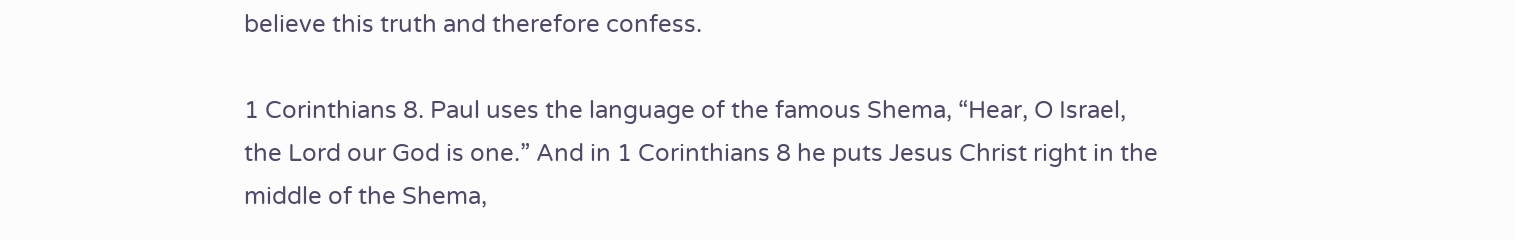believe this truth and therefore confess.

1 Corinthians 8. Paul uses the language of the famous Shema, “Hear, O Israel, the Lord our God is one.” And in 1 Corinthians 8 he puts Jesus Christ right in the middle of the Shema,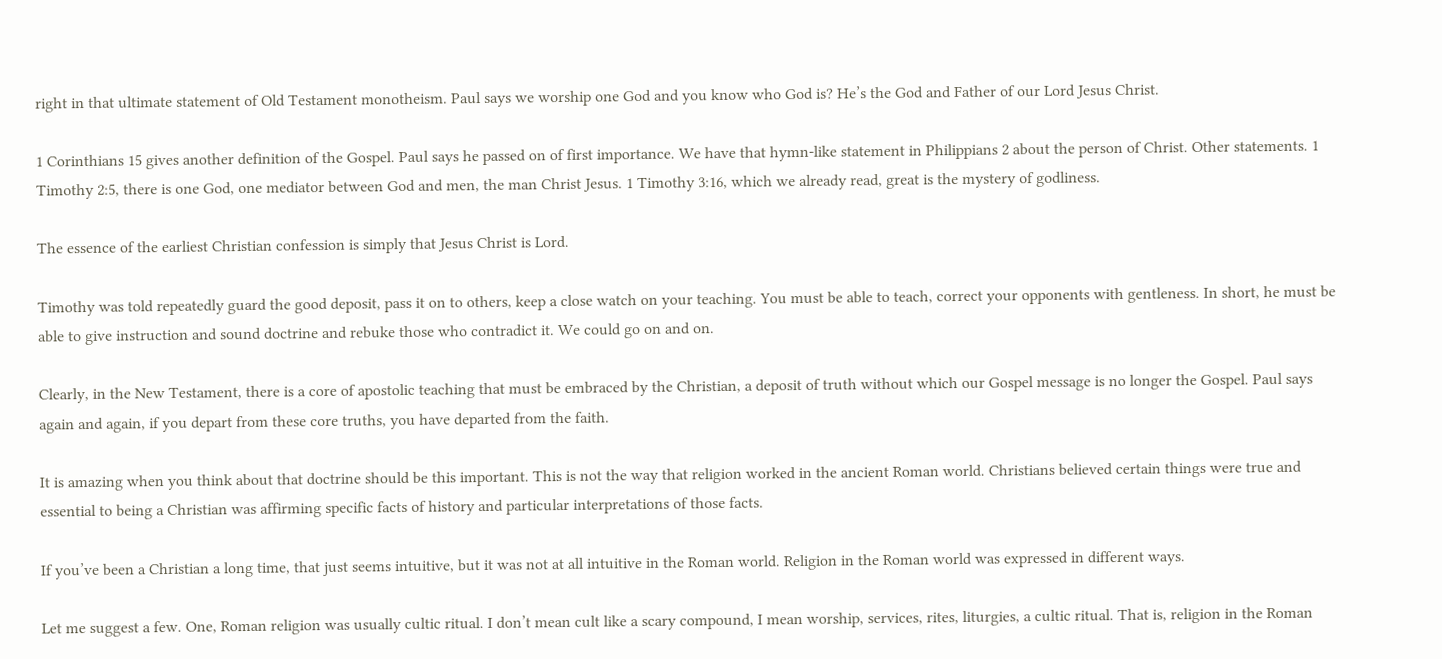right in that ultimate statement of Old Testament monotheism. Paul says we worship one God and you know who God is? He’s the God and Father of our Lord Jesus Christ.

1 Corinthians 15 gives another definition of the Gospel. Paul says he passed on of first importance. We have that hymn-like statement in Philippians 2 about the person of Christ. Other statements. 1 Timothy 2:5, there is one God, one mediator between God and men, the man Christ Jesus. 1 Timothy 3:16, which we already read, great is the mystery of godliness.

The essence of the earliest Christian confession is simply that Jesus Christ is Lord.

Timothy was told repeatedly guard the good deposit, pass it on to others, keep a close watch on your teaching. You must be able to teach, correct your opponents with gentleness. In short, he must be able to give instruction and sound doctrine and rebuke those who contradict it. We could go on and on.

Clearly, in the New Testament, there is a core of apostolic teaching that must be embraced by the Christian, a deposit of truth without which our Gospel message is no longer the Gospel. Paul says again and again, if you depart from these core truths, you have departed from the faith.

It is amazing when you think about that doctrine should be this important. This is not the way that religion worked in the ancient Roman world. Christians believed certain things were true and essential to being a Christian was affirming specific facts of history and particular interpretations of those facts.

If you’ve been a Christian a long time, that just seems intuitive, but it was not at all intuitive in the Roman world. Religion in the Roman world was expressed in different ways.

Let me suggest a few. One, Roman religion was usually cultic ritual. I don’t mean cult like a scary compound, I mean worship, services, rites, liturgies, a cultic ritual. That is, religion in the Roman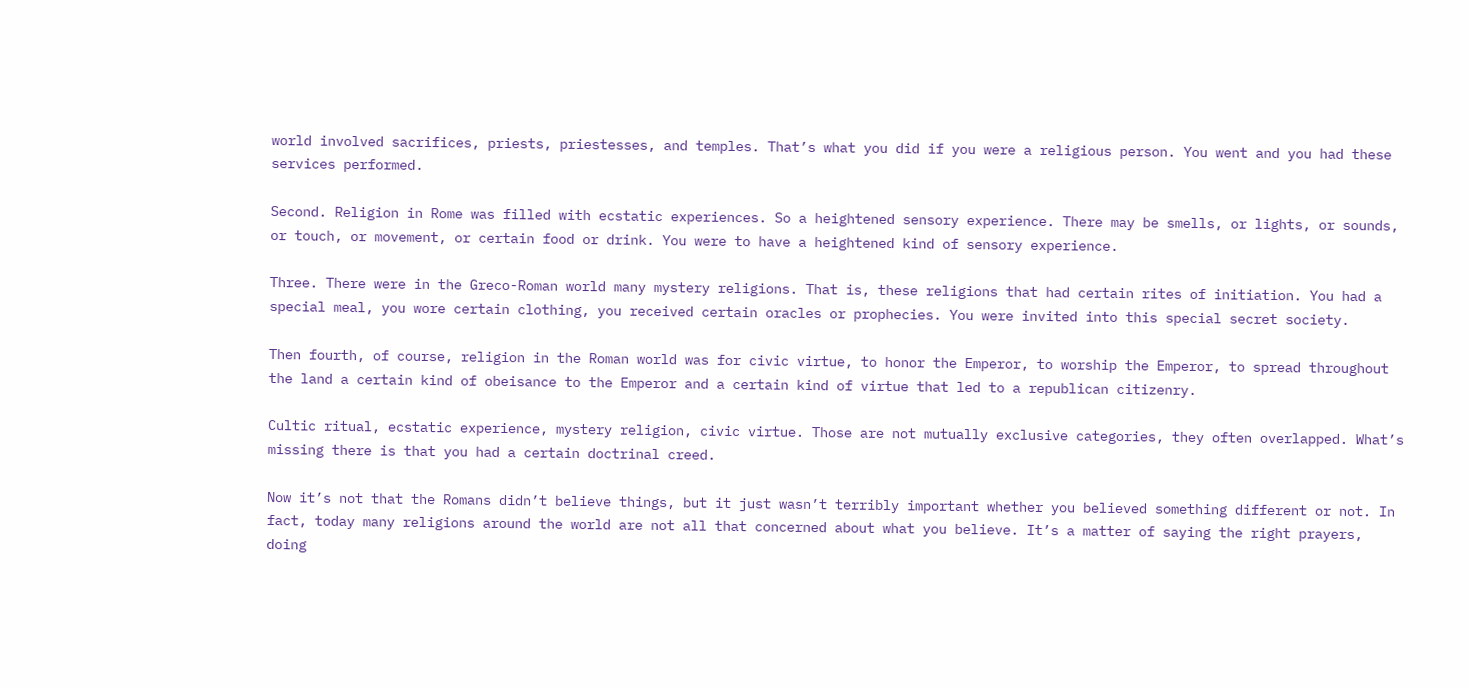world involved sacrifices, priests, priestesses, and temples. That’s what you did if you were a religious person. You went and you had these services performed.

Second. Religion in Rome was filled with ecstatic experiences. So a heightened sensory experience. There may be smells, or lights, or sounds, or touch, or movement, or certain food or drink. You were to have a heightened kind of sensory experience.

Three. There were in the Greco-Roman world many mystery religions. That is, these religions that had certain rites of initiation. You had a special meal, you wore certain clothing, you received certain oracles or prophecies. You were invited into this special secret society.

Then fourth, of course, religion in the Roman world was for civic virtue, to honor the Emperor, to worship the Emperor, to spread throughout the land a certain kind of obeisance to the Emperor and a certain kind of virtue that led to a republican citizenry.

Cultic ritual, ecstatic experience, mystery religion, civic virtue. Those are not mutually exclusive categories, they often overlapped. What’s missing there is that you had a certain doctrinal creed.

Now it’s not that the Romans didn’t believe things, but it just wasn’t terribly important whether you believed something different or not. In fact, today many religions around the world are not all that concerned about what you believe. It’s a matter of saying the right prayers, doing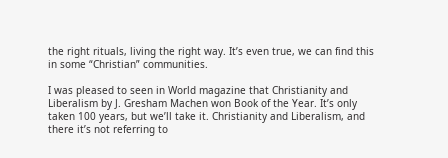the right rituals, living the right way. It’s even true, we can find this in some “Christian” communities.

I was pleased to seen in World magazine that Christianity and Liberalism by J. Gresham Machen won Book of the Year. It’s only taken 100 years, but we’ll take it. Christianity and Liberalism, and there it’s not referring to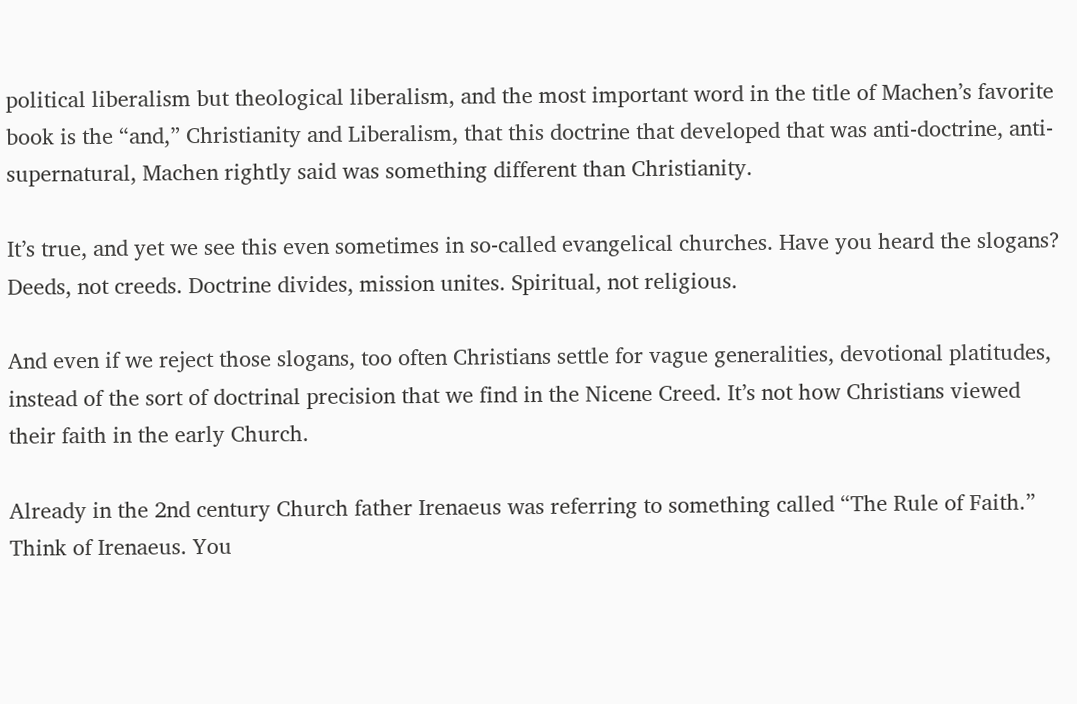political liberalism but theological liberalism, and the most important word in the title of Machen’s favorite book is the “and,” Christianity and Liberalism, that this doctrine that developed that was anti-doctrine, anti-supernatural, Machen rightly said was something different than Christianity.

It’s true, and yet we see this even sometimes in so-called evangelical churches. Have you heard the slogans? Deeds, not creeds. Doctrine divides, mission unites. Spiritual, not religious.

And even if we reject those slogans, too often Christians settle for vague generalities, devotional platitudes, instead of the sort of doctrinal precision that we find in the Nicene Creed. It’s not how Christians viewed their faith in the early Church.

Already in the 2nd century Church father Irenaeus was referring to something called “The Rule of Faith.” Think of Irenaeus. You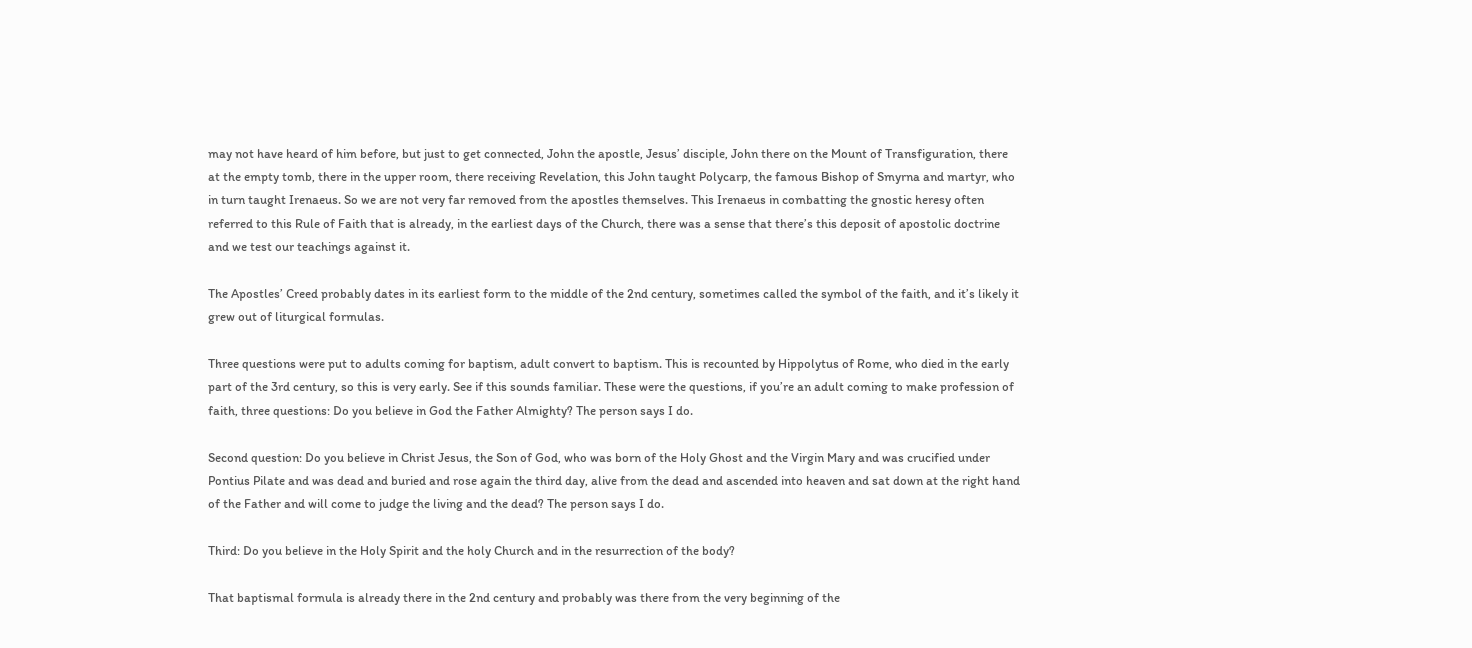may not have heard of him before, but just to get connected, John the apostle, Jesus’ disciple, John there on the Mount of Transfiguration, there at the empty tomb, there in the upper room, there receiving Revelation, this John taught Polycarp, the famous Bishop of Smyrna and martyr, who in turn taught Irenaeus. So we are not very far removed from the apostles themselves. This Irenaeus in combatting the gnostic heresy often referred to this Rule of Faith that is already, in the earliest days of the Church, there was a sense that there’s this deposit of apostolic doctrine and we test our teachings against it.

The Apostles’ Creed probably dates in its earliest form to the middle of the 2nd century, sometimes called the symbol of the faith, and it’s likely it grew out of liturgical formulas.

Three questions were put to adults coming for baptism, adult convert to baptism. This is recounted by Hippolytus of Rome, who died in the early part of the 3rd century, so this is very early. See if this sounds familiar. These were the questions, if you’re an adult coming to make profession of faith, three questions: Do you believe in God the Father Almighty? The person says I do.

Second question: Do you believe in Christ Jesus, the Son of God, who was born of the Holy Ghost and the Virgin Mary and was crucified under Pontius Pilate and was dead and buried and rose again the third day, alive from the dead and ascended into heaven and sat down at the right hand of the Father and will come to judge the living and the dead? The person says I do.

Third: Do you believe in the Holy Spirit and the holy Church and in the resurrection of the body?

That baptismal formula is already there in the 2nd century and probably was there from the very beginning of the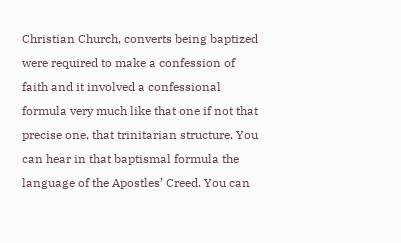Christian Church, converts being baptized were required to make a confession of faith and it involved a confessional formula very much like that one if not that precise one, that trinitarian structure. You can hear in that baptismal formula the language of the Apostles’ Creed. You can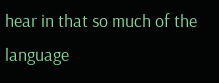hear in that so much of the language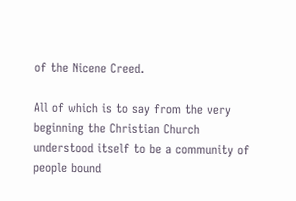of the Nicene Creed.

All of which is to say from the very beginning the Christian Church understood itself to be a community of people bound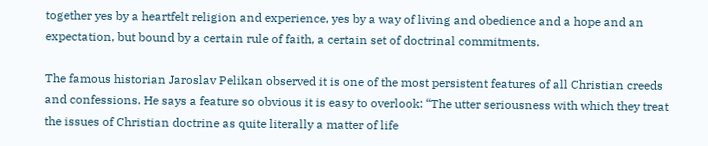together yes by a heartfelt religion and experience, yes by a way of living and obedience and a hope and an expectation, but bound by a certain rule of faith, a certain set of doctrinal commitments.

The famous historian Jaroslav Pelikan observed it is one of the most persistent features of all Christian creeds and confessions. He says a feature so obvious it is easy to overlook: “The utter seriousness with which they treat the issues of Christian doctrine as quite literally a matter of life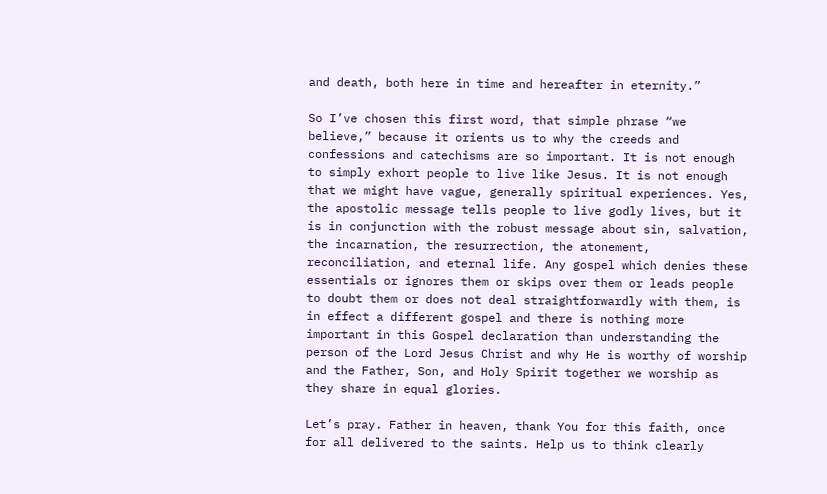and death, both here in time and hereafter in eternity.”

So I’ve chosen this first word, that simple phrase “we believe,” because it orients us to why the creeds and confessions and catechisms are so important. It is not enough to simply exhort people to live like Jesus. It is not enough that we might have vague, generally spiritual experiences. Yes, the apostolic message tells people to live godly lives, but it is in conjunction with the robust message about sin, salvation, the incarnation, the resurrection, the atonement, reconciliation, and eternal life. Any gospel which denies these essentials or ignores them or skips over them or leads people to doubt them or does not deal straightforwardly with them, is in effect a different gospel and there is nothing more important in this Gospel declaration than understanding the person of the Lord Jesus Christ and why He is worthy of worship and the Father, Son, and Holy Spirit together we worship as they share in equal glories.

Let’s pray. Father in heaven, thank You for this faith, once for all delivered to the saints. Help us to think clearly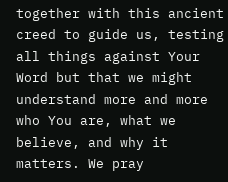together with this ancient creed to guide us, testing all things against Your Word but that we might understand more and more who You are, what we believe, and why it matters. We pray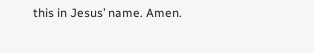this in Jesus’ name. Amen.